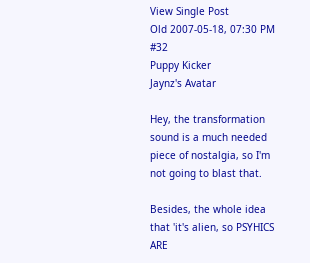View Single Post
Old 2007-05-18, 07:30 PM   #32
Puppy Kicker
Jaynz's Avatar

Hey, the transformation sound is a much needed piece of nostalgia, so I'm not going to blast that.

Besides, the whole idea that 'it's alien, so PSYHICS ARE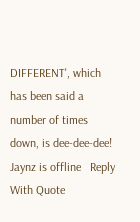DIFFERENT', which has been said a number of times down, is dee-dee-dee!
Jaynz is offline   Reply With Quote